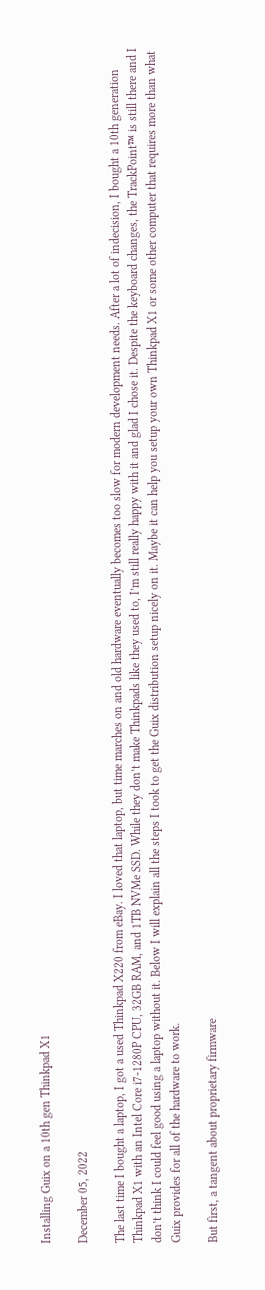Installing Guix on a 10th gen Thinkpad X1

December 05, 2022

The last time I bought a laptop, I got a used Thinkpad X220 from eBay. I loved that laptop, but time marches on and old hardware eventually becomes too slow for modern development needs. After a lot of indecision, I bought a 10th generation Thinkpad X1 with an Intel Core i7-1280P CPU, 32GB RAM, and 1TB NVMe SSD. While they don’t make Thinkpads like they used to, I’m still really happy with it and glad I chose it. Despite the keyboard changes, the TrackPoint™ is still there and I don’t think I could feel good using a laptop without it. Below I will explain all the steps I took to get the Guix distribution setup nicely on it. Maybe it can help you setup your own Thinkpad X1 or some other computer that requires more than what Guix provides for all of the hardware to work.

But first, a tangent about proprietary firmware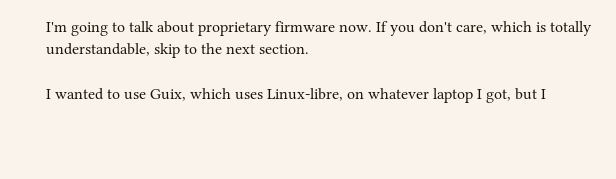I'm going to talk about proprietary firmware now. If you don't care, which is totally understandable, skip to the next section.

I wanted to use Guix, which uses Linux-libre, on whatever laptop I got, but I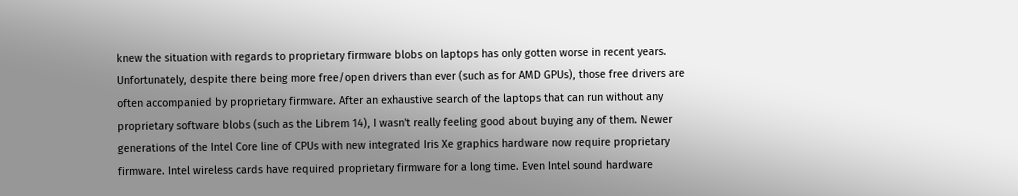knew the situation with regards to proprietary firmware blobs on laptops has only gotten worse in recent years. Unfortunately, despite there being more free/open drivers than ever (such as for AMD GPUs), those free drivers are often accompanied by proprietary firmware. After an exhaustive search of the laptops that can run without any proprietary software blobs (such as the Librem 14), I wasn't really feeling good about buying any of them. Newer generations of the Intel Core line of CPUs with new integrated Iris Xe graphics hardware now require proprietary firmware. Intel wireless cards have required proprietary firmware for a long time. Even Intel sound hardware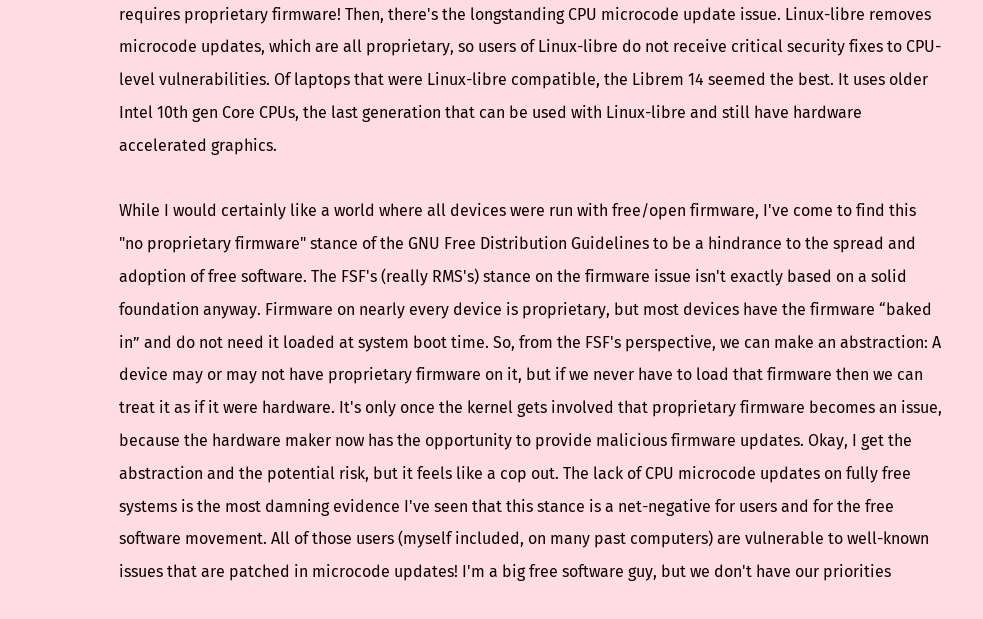requires proprietary firmware! Then, there's the longstanding CPU microcode update issue. Linux-libre removes microcode updates, which are all proprietary, so users of Linux-libre do not receive critical security fixes to CPU-level vulnerabilities. Of laptops that were Linux-libre compatible, the Librem 14 seemed the best. It uses older Intel 10th gen Core CPUs, the last generation that can be used with Linux-libre and still have hardware accelerated graphics.

While I would certainly like a world where all devices were run with free/open firmware, I've come to find this "no proprietary firmware" stance of the GNU Free Distribution Guidelines to be a hindrance to the spread and adoption of free software. The FSF's (really RMS's) stance on the firmware issue isn't exactly based on a solid foundation anyway. Firmware on nearly every device is proprietary, but most devices have the firmware “baked in” and do not need it loaded at system boot time. So, from the FSF's perspective, we can make an abstraction: A device may or may not have proprietary firmware on it, but if we never have to load that firmware then we can treat it as if it were hardware. It's only once the kernel gets involved that proprietary firmware becomes an issue, because the hardware maker now has the opportunity to provide malicious firmware updates. Okay, I get the abstraction and the potential risk, but it feels like a cop out. The lack of CPU microcode updates on fully free systems is the most damning evidence I've seen that this stance is a net-negative for users and for the free software movement. All of those users (myself included, on many past computers) are vulnerable to well-known issues that are patched in microcode updates! I'm a big free software guy, but we don't have our priorities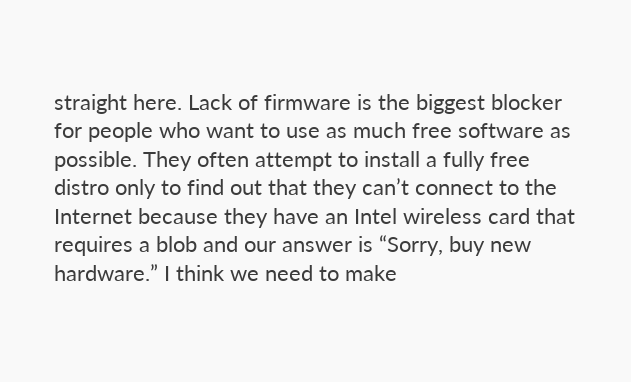straight here. Lack of firmware is the biggest blocker for people who want to use as much free software as possible. They often attempt to install a fully free distro only to find out that they can’t connect to the Internet because they have an Intel wireless card that requires a blob and our answer is “Sorry, buy new hardware.” I think we need to make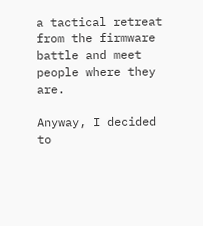a tactical retreat from the firmware battle and meet people where they are.

Anyway, I decided to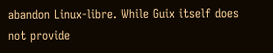abandon Linux-libre. While Guix itself does not provide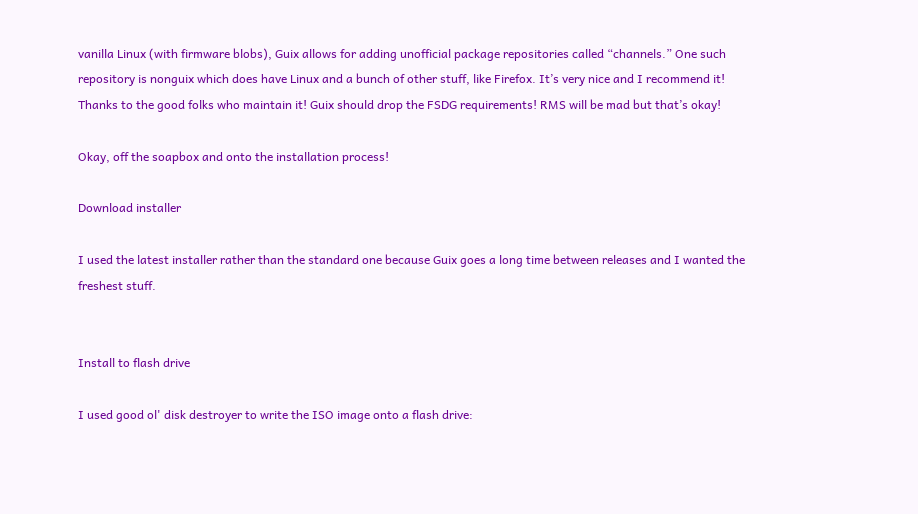vanilla Linux (with firmware blobs), Guix allows for adding unofficial package repositories called “channels.” One such repository is nonguix which does have Linux and a bunch of other stuff, like Firefox. It’s very nice and I recommend it! Thanks to the good folks who maintain it! Guix should drop the FSDG requirements! RMS will be mad but that’s okay!

Okay, off the soapbox and onto the installation process!

Download installer

I used the latest installer rather than the standard one because Guix goes a long time between releases and I wanted the freshest stuff.


Install to flash drive

I used good ol' disk destroyer to write the ISO image onto a flash drive: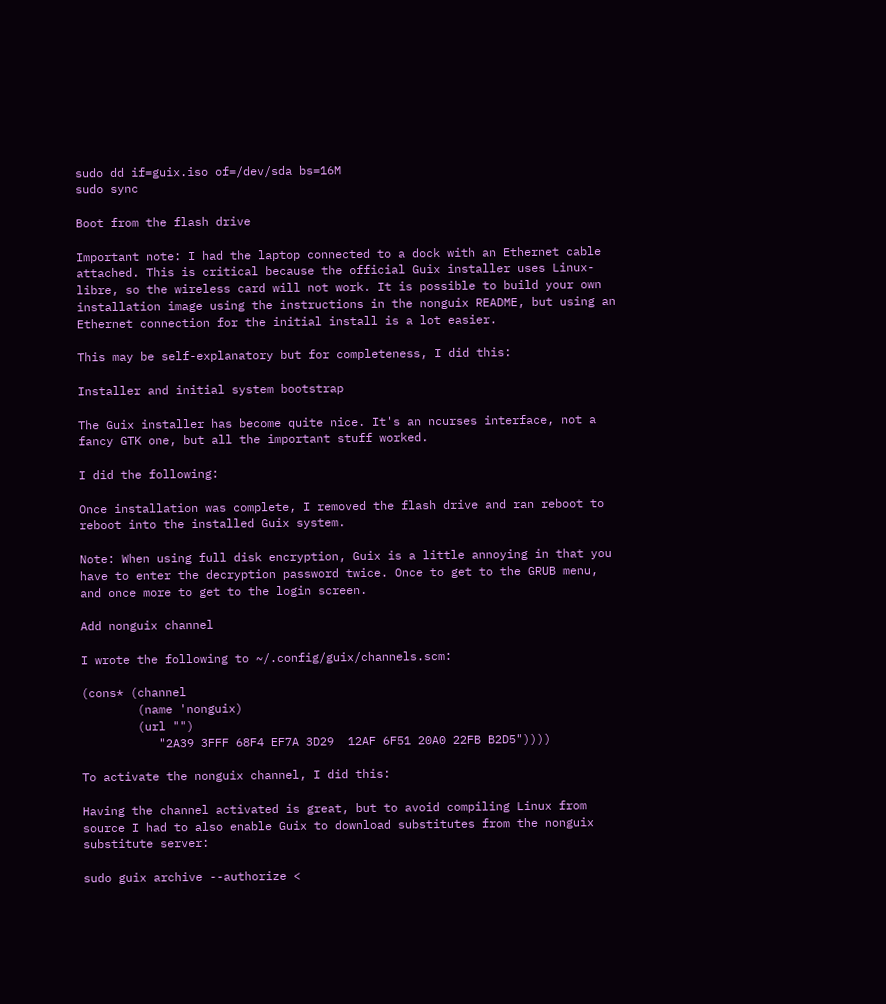sudo dd if=guix.iso of=/dev/sda bs=16M
sudo sync

Boot from the flash drive

Important note: I had the laptop connected to a dock with an Ethernet cable attached. This is critical because the official Guix installer uses Linux-libre, so the wireless card will not work. It is possible to build your own installation image using the instructions in the nonguix README, but using an Ethernet connection for the initial install is a lot easier.

This may be self-explanatory but for completeness, I did this:

Installer and initial system bootstrap

The Guix installer has become quite nice. It's an ncurses interface, not a fancy GTK one, but all the important stuff worked.

I did the following:

Once installation was complete, I removed the flash drive and ran reboot to reboot into the installed Guix system.

Note: When using full disk encryption, Guix is a little annoying in that you have to enter the decryption password twice. Once to get to the GRUB menu, and once more to get to the login screen.

Add nonguix channel

I wrote the following to ~/.config/guix/channels.scm:

(cons* (channel
        (name 'nonguix)
        (url "")
           "2A39 3FFF 68F4 EF7A 3D29  12AF 6F51 20A0 22FB B2D5"))))

To activate the nonguix channel, I did this:

Having the channel activated is great, but to avoid compiling Linux from source I had to also enable Guix to download substitutes from the nonguix substitute server:

sudo guix archive --authorize <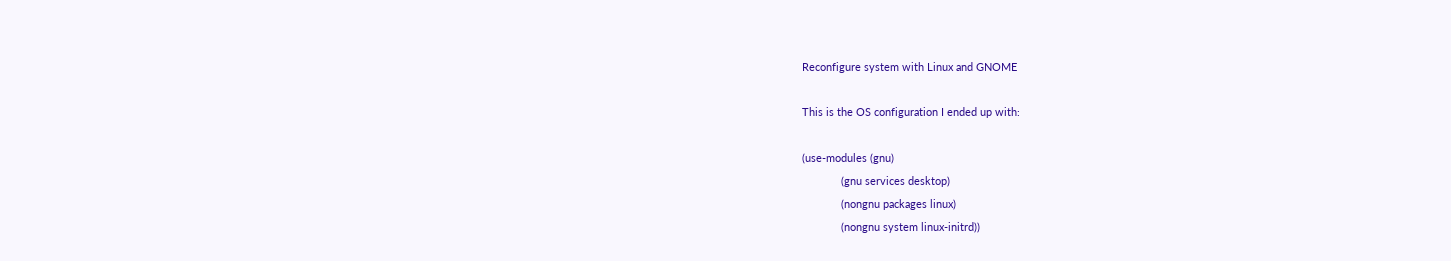Reconfigure system with Linux and GNOME

This is the OS configuration I ended up with:

(use-modules (gnu)
             (gnu services desktop)
             (nongnu packages linux)
             (nongnu system linux-initrd))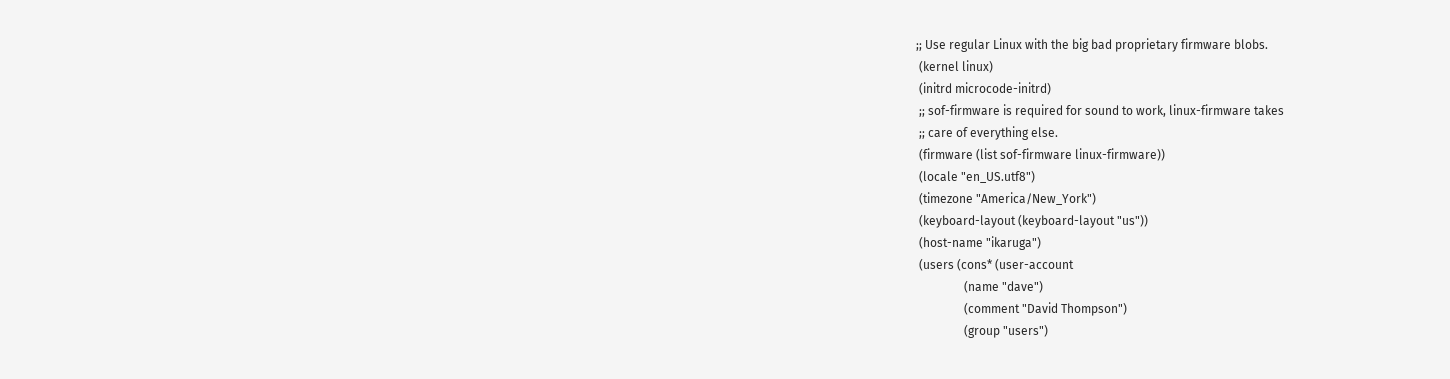;; Use regular Linux with the big bad proprietary firmware blobs.
 (kernel linux)
 (initrd microcode-initrd)
 ;; sof-firmware is required for sound to work, linux-firmware takes
 ;; care of everything else.
 (firmware (list sof-firmware linux-firmware))
 (locale "en_US.utf8")
 (timezone "America/New_York")
 (keyboard-layout (keyboard-layout "us"))
 (host-name "ikaruga")
 (users (cons* (user-account
                (name "dave")
                (comment "David Thompson")
                (group "users")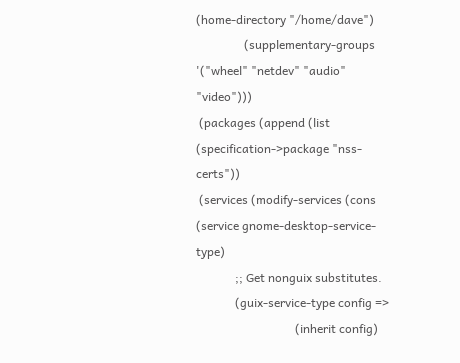(home-directory "/home/dave")
                (supplementary-groups '("wheel" "netdev" "audio" "video")))
 (packages (append (list (specification->package "nss-certs"))
 (services (modify-services (cons (service gnome-desktop-service-type)
             ;; Get nonguix substitutes.
             (guix-service-type config =>
                                 (inherit config)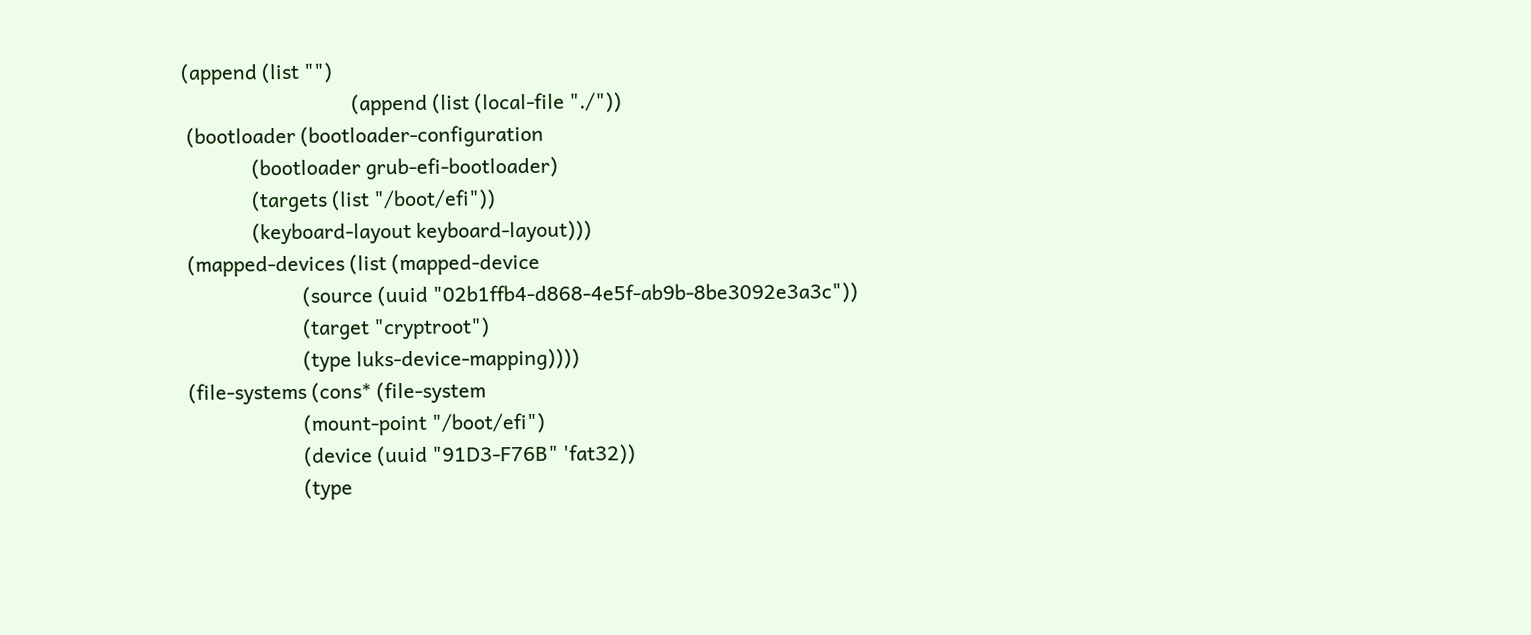(append (list "")
                                  (append (list (local-file "./"))
 (bootloader (bootloader-configuration
              (bootloader grub-efi-bootloader)
              (targets (list "/boot/efi"))
              (keyboard-layout keyboard-layout)))
 (mapped-devices (list (mapped-device
                        (source (uuid "02b1ffb4-d868-4e5f-ab9b-8be3092e3a3c"))
                        (target "cryptroot")
                        (type luks-device-mapping))))
 (file-systems (cons* (file-system
                        (mount-point "/boot/efi")
                        (device (uuid "91D3-F76B" 'fat32))
                        (type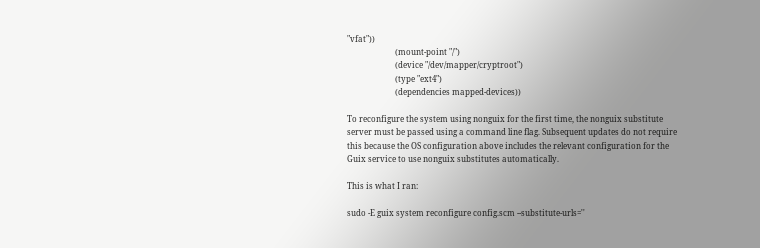"vfat"))
                        (mount-point "/")
                        (device "/dev/mapper/cryptroot")
                        (type "ext4")
                        (dependencies mapped-devices))

To reconfigure the system using nonguix for the first time, the nonguix substitute server must be passed using a command line flag. Subsequent updates do not require this because the OS configuration above includes the relevant configuration for the Guix service to use nonguix substitutes automatically.

This is what I ran:

sudo -E guix system reconfigure config.scm --substitute-urls=''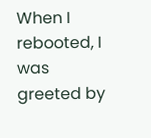When I rebooted, I was greeted by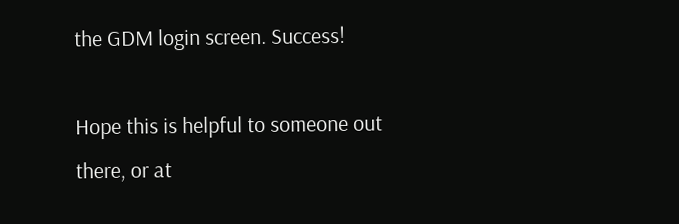the GDM login screen. Success!

Hope this is helpful to someone out there, or at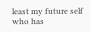least my future self who has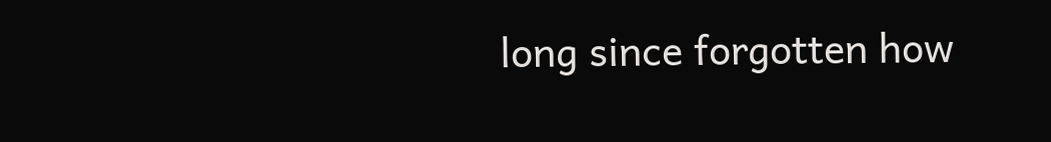long since forgotten how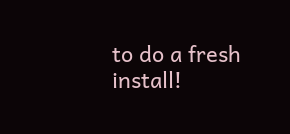to do a fresh install!